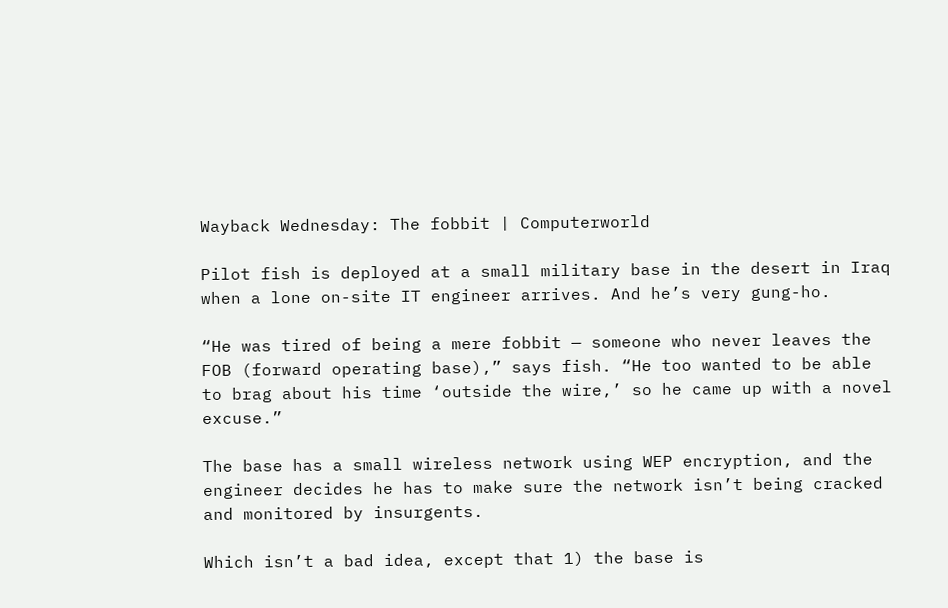Wayback Wednesday: The fobbit | Computerworld

Pilot fish is deployed at a small military base in the desert in Iraq when a lone on-site IT engineer arrives. And he’s very gung-ho.

“He was tired of being a mere fobbit — someone who never leaves the FOB (forward operating base),” says fish. “He too wanted to be able to brag about his time ‘outside the wire,’ so he came up with a novel excuse.”

The base has a small wireless network using WEP encryption, and the engineer decides he has to make sure the network isn’t being cracked and monitored by insurgents.

Which isn’t a bad idea, except that 1) the base is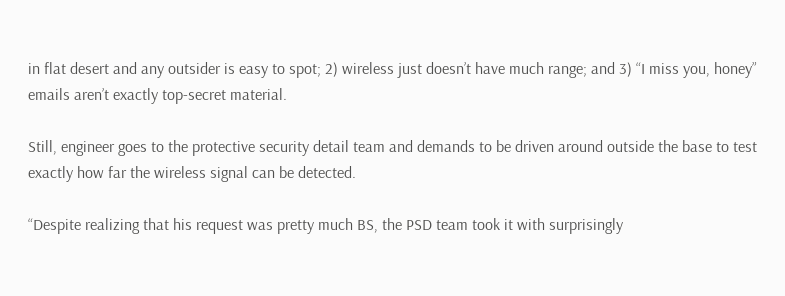in flat desert and any outsider is easy to spot; 2) wireless just doesn’t have much range; and 3) “I miss you, honey” emails aren’t exactly top-secret material.

Still, engineer goes to the protective security detail team and demands to be driven around outside the base to test exactly how far the wireless signal can be detected.

“Despite realizing that his request was pretty much BS, the PSD team took it with surprisingly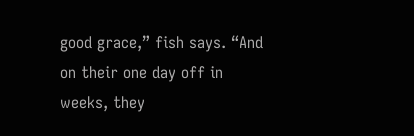good grace,” fish says. “And on their one day off in weeks, they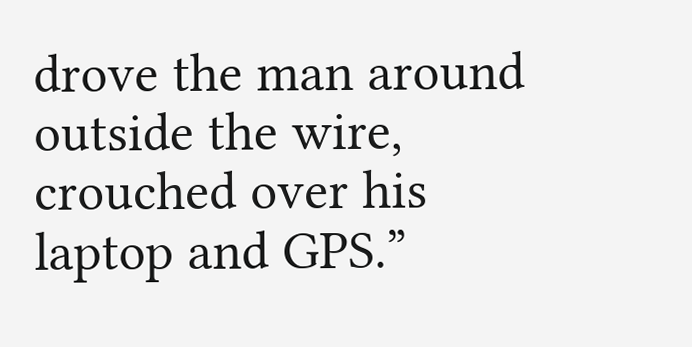drove the man around outside the wire, crouched over his laptop and GPS.”